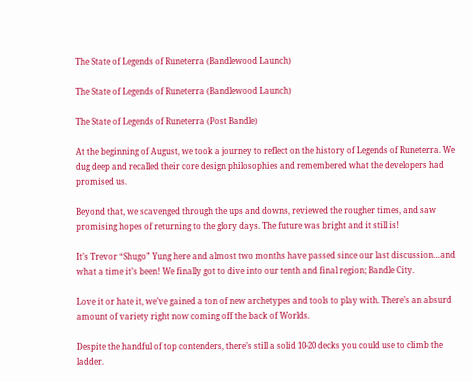The State of Legends of Runeterra (Bandlewood Launch)

The State of Legends of Runeterra (Bandlewood Launch)

The State of Legends of Runeterra (Post Bandle)

At the beginning of August, we took a journey to reflect on the history of Legends of Runeterra. We dug deep and recalled their core design philosophies and remembered what the developers had promised us.

Beyond that, we scavenged through the ups and downs, reviewed the rougher times, and saw promising hopes of returning to the glory days. The future was bright and it still is!

It’s Trevor “Shugo” Yung here and almost two months have passed since our last discussion…and what a time it’s been! We finally got to dive into our tenth and final region; Bandle City.

Love it or hate it, we’ve gained a ton of new archetypes and tools to play with. There’s an absurd amount of variety right now coming off the back of Worlds.

Despite the handful of top contenders, there’s still a solid 10-20 decks you could use to climb the ladder.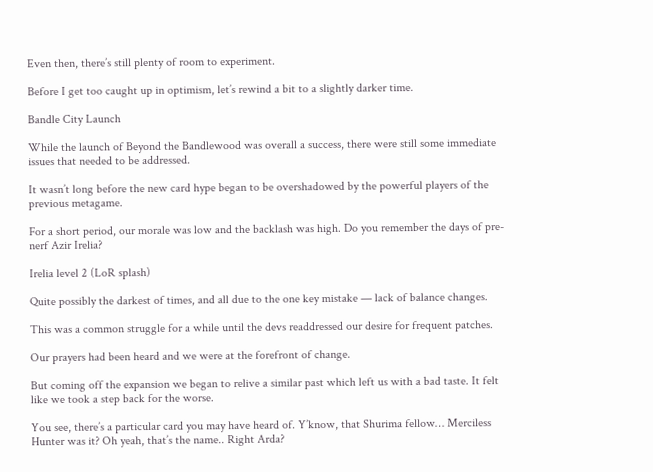Even then, there’s still plenty of room to experiment.

Before I get too caught up in optimism, let’s rewind a bit to a slightly darker time.

Bandle City Launch

While the launch of Beyond the Bandlewood was overall a success, there were still some immediate issues that needed to be addressed.

It wasn’t long before the new card hype began to be overshadowed by the powerful players of the previous metagame.

For a short period, our morale was low and the backlash was high. Do you remember the days of pre-nerf Azir Irelia?

Irelia level 2 (LoR splash)

Quite possibly the darkest of times, and all due to the one key mistake — lack of balance changes.

This was a common struggle for a while until the devs readdressed our desire for frequent patches.

Our prayers had been heard and we were at the forefront of change.

But coming off the expansion we began to relive a similar past which left us with a bad taste. It felt like we took a step back for the worse.

You see, there’s a particular card you may have heard of. Y’know, that Shurima fellow… Merciless Hunter was it? Oh yeah, that’s the name.. Right Arda?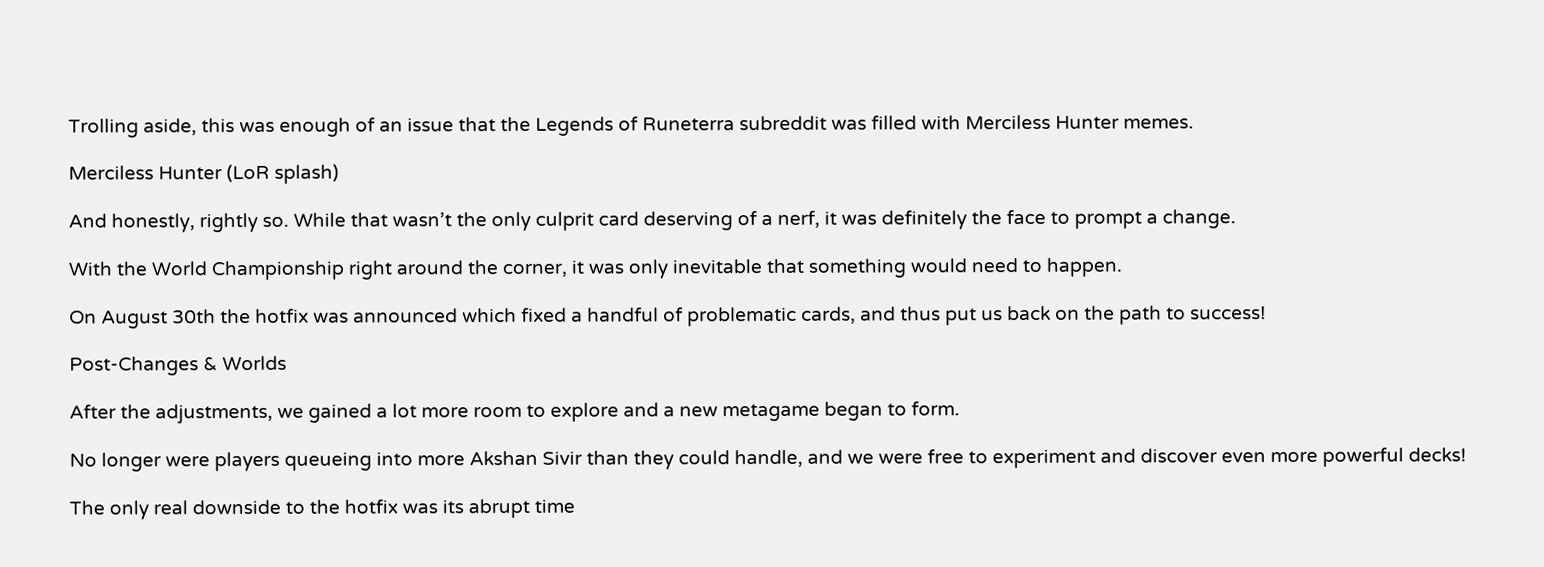Trolling aside, this was enough of an issue that the Legends of Runeterra subreddit was filled with Merciless Hunter memes.

Merciless Hunter (LoR splash)

And honestly, rightly so. While that wasn’t the only culprit card deserving of a nerf, it was definitely the face to prompt a change.

With the World Championship right around the corner, it was only inevitable that something would need to happen.

On August 30th the hotfix was announced which fixed a handful of problematic cards, and thus put us back on the path to success!

Post-Changes & Worlds

After the adjustments, we gained a lot more room to explore and a new metagame began to form.

No longer were players queueing into more Akshan Sivir than they could handle, and we were free to experiment and discover even more powerful decks!

The only real downside to the hotfix was its abrupt time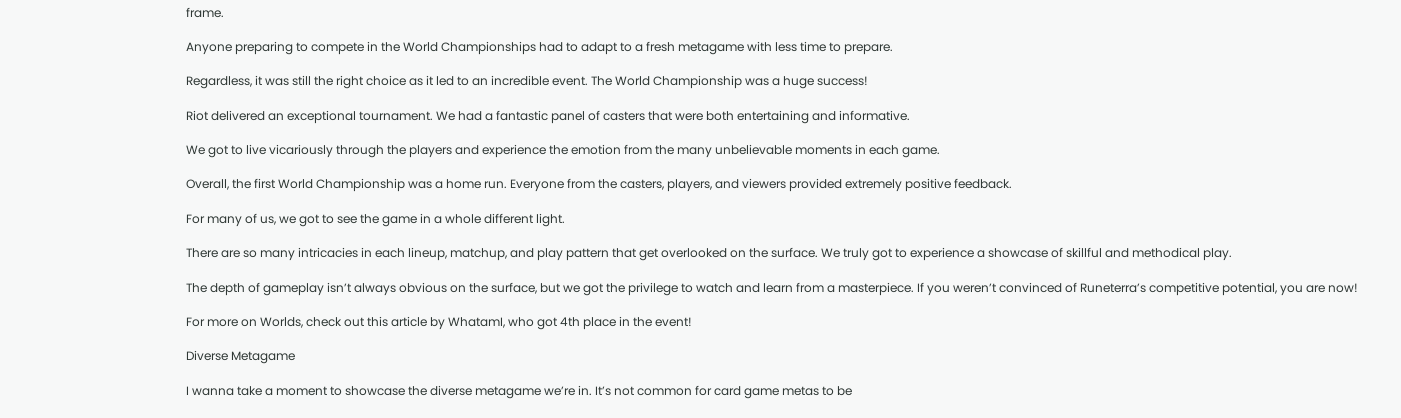frame.

Anyone preparing to compete in the World Championships had to adapt to a fresh metagame with less time to prepare.

Regardless, it was still the right choice as it led to an incredible event. The World Championship was a huge success!

Riot delivered an exceptional tournament. We had a fantastic panel of casters that were both entertaining and informative.

We got to live vicariously through the players and experience the emotion from the many unbelievable moments in each game.

Overall, the first World Championship was a home run. Everyone from the casters, players, and viewers provided extremely positive feedback.

For many of us, we got to see the game in a whole different light.

There are so many intricacies in each lineup, matchup, and play pattern that get overlooked on the surface. We truly got to experience a showcase of skillful and methodical play.

The depth of gameplay isn’t always obvious on the surface, but we got the privilege to watch and learn from a masterpiece. If you weren’t convinced of Runeterra’s competitive potential, you are now!

For more on Worlds, check out this article by WhatamI, who got 4th place in the event!

Diverse Metagame

I wanna take a moment to showcase the diverse metagame we’re in. It’s not common for card game metas to be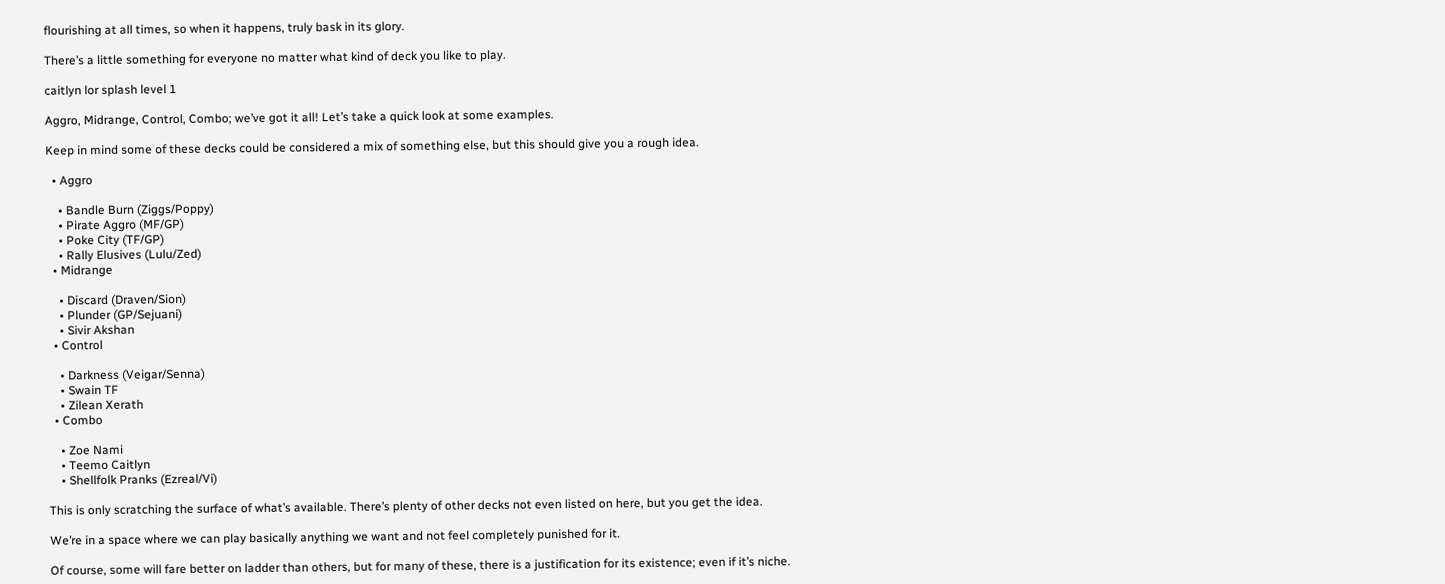flourishing at all times, so when it happens, truly bask in its glory.

There’s a little something for everyone no matter what kind of deck you like to play.

caitlyn lor splash level 1

Aggro, Midrange, Control, Combo; we’ve got it all! Let’s take a quick look at some examples.

Keep in mind some of these decks could be considered a mix of something else, but this should give you a rough idea.

  • Aggro

    • Bandle Burn (Ziggs/Poppy)
    • Pirate Aggro (MF/GP)
    • Poke City (TF/GP)
    • Rally Elusives (Lulu/Zed)
  • Midrange

    • Discard (Draven/Sion)
    • Plunder (GP/Sejuani)
    • Sivir Akshan
  • Control

    • Darkness (Veigar/Senna)
    • Swain TF
    • Zilean Xerath
  • Combo

    • Zoe Nami
    • Teemo Caitlyn
    • Shellfolk Pranks (Ezreal/Vi)

This is only scratching the surface of what’s available. There’s plenty of other decks not even listed on here, but you get the idea.

We’re in a space where we can play basically anything we want and not feel completely punished for it.

Of course, some will fare better on ladder than others, but for many of these, there is a justification for its existence; even if it’s niche.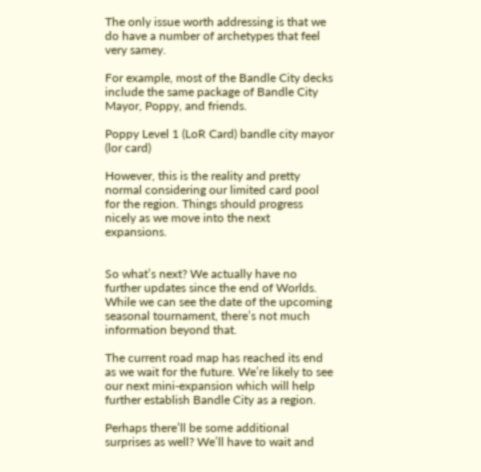The only issue worth addressing is that we do have a number of archetypes that feel very samey.

For example, most of the Bandle City decks include the same package of Bandle City Mayor, Poppy, and friends.

Poppy Level 1 (LoR Card) bandle city mayor (lor card)

However, this is the reality and pretty normal considering our limited card pool for the region. Things should progress nicely as we move into the next expansions.


So what’s next? We actually have no further updates since the end of Worlds. While we can see the date of the upcoming seasonal tournament, there’s not much information beyond that.

The current road map has reached its end as we wait for the future. We’re likely to see our next mini-expansion which will help further establish Bandle City as a region.

Perhaps there’ll be some additional surprises as well? We’ll have to wait and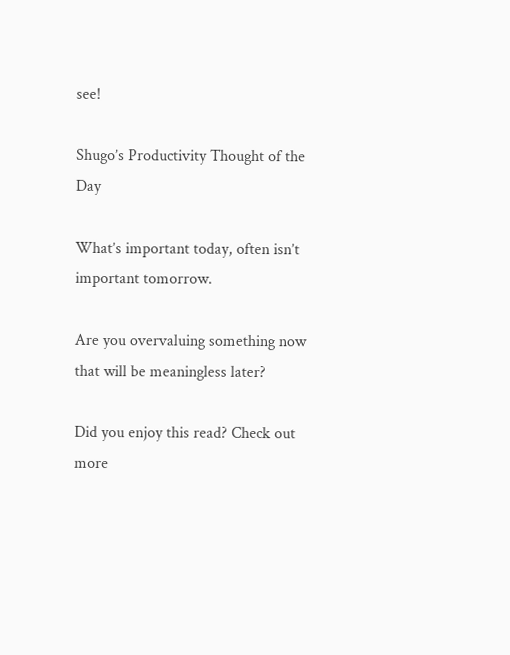see!

Shugo’s Productivity Thought of the Day

What’s important today, often isn’t important tomorrow.

Are you overvaluing something now that will be meaningless later?

Did you enjoy this read? Check out more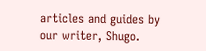articles and guides by our writer, Shugo.